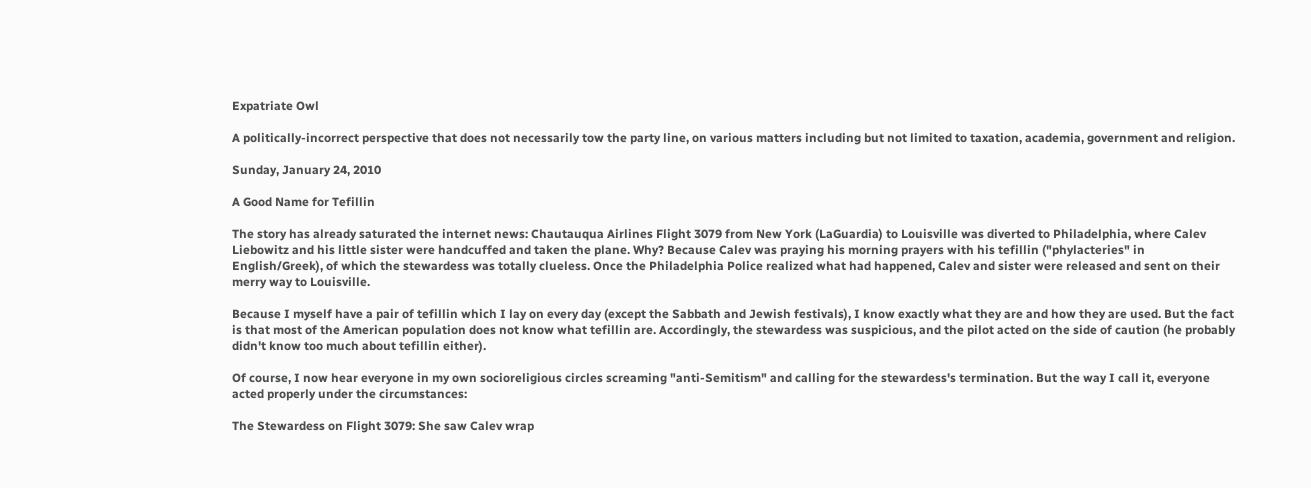Expatriate Owl

A politically-incorrect perspective that does not necessarily tow the party line, on various matters including but not limited to taxation, academia, government and religion.

Sunday, January 24, 2010

A Good Name for Tefillin

The story has already saturated the internet news: Chautauqua Airlines Flight 3079 from New York (LaGuardia) to Louisville was diverted to Philadelphia, where Calev Liebowitz and his little sister were handcuffed and taken the plane. Why? Because Calev was praying his morning prayers with his tefillin ("phylacteries" in English/Greek), of which the stewardess was totally clueless. Once the Philadelphia Police realized what had happened, Calev and sister were released and sent on their merry way to Louisville.

Because I myself have a pair of tefillin which I lay on every day (except the Sabbath and Jewish festivals), I know exactly what they are and how they are used. But the fact is that most of the American population does not know what tefillin are. Accordingly, the stewardess was suspicious, and the pilot acted on the side of caution (he probably didn't know too much about tefillin either).

Of course, I now hear everyone in my own socioreligious circles screaming "anti-Semitism" and calling for the stewardess's termination. But the way I call it, everyone acted properly under the circumstances:

The Stewardess on Flight 3079: She saw Calev wrap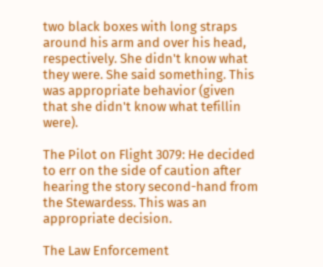two black boxes with long straps around his arm and over his head, respectively. She didn't know what they were. She said something. This was appropriate behavior (given that she didn't know what tefillin were).

The Pilot on Flight 3079: He decided to err on the side of caution after hearing the story second-hand from the Stewardess. This was an appropriate decision.

The Law Enforcement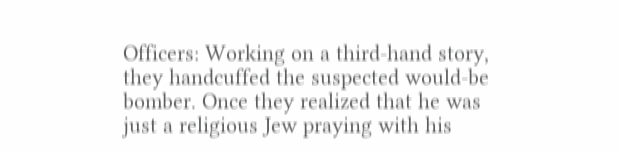Officers: Working on a third-hand story, they handcuffed the suspected would-be bomber. Once they realized that he was just a religious Jew praying with his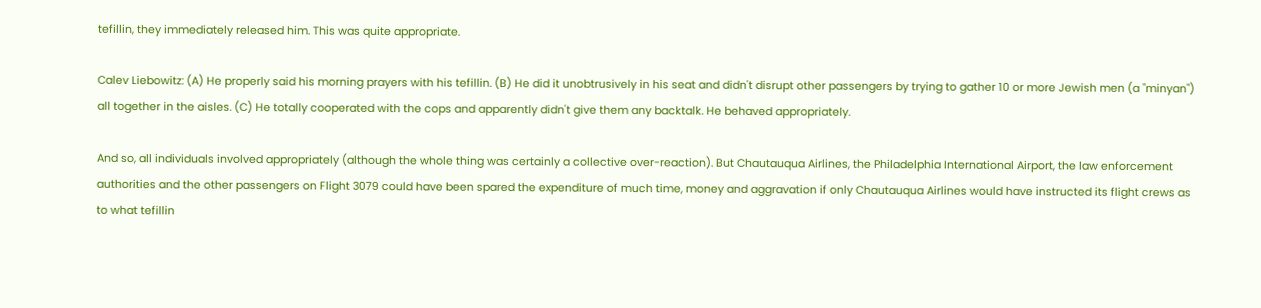tefillin, they immediately released him. This was quite appropriate.

Calev Liebowitz: (A) He properly said his morning prayers with his tefillin. (B) He did it unobtrusively in his seat and didn't disrupt other passengers by trying to gather 10 or more Jewish men (a "minyan") all together in the aisles. (C) He totally cooperated with the cops and apparently didn't give them any backtalk. He behaved appropriately.

And so, all individuals involved appropriately (although the whole thing was certainly a collective over-reaction). But Chautauqua Airlines, the Philadelphia International Airport, the law enforcement authorities and the other passengers on Flight 3079 could have been spared the expenditure of much time, money and aggravation if only Chautauqua Airlines would have instructed its flight crews as to what tefillin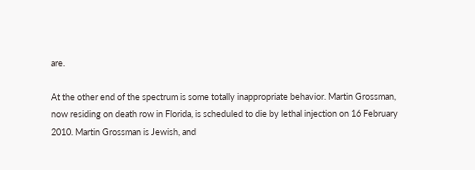are.

At the other end of the spectrum is some totally inappropriate behavior. Martin Grossman, now residing on death row in Florida, is scheduled to die by lethal injection on 16 February 2010. Martin Grossman is Jewish, and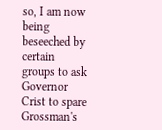so, I am now being beseeched by certain groups to ask Governor Crist to spare Grossman's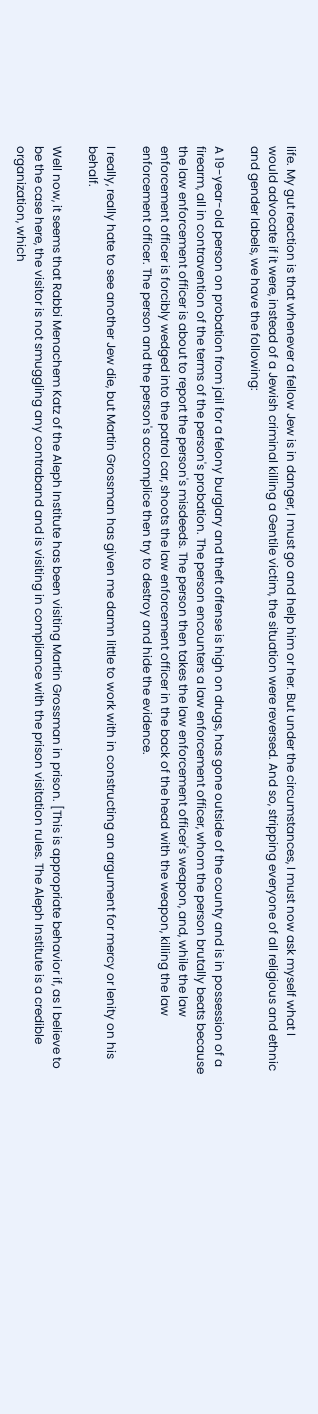life. My gut reaction is that whenever a fellow Jew is in danger, I must go and help him or her. But under the circumstances, I must now ask myself what I would advocate if it were, instead of a Jewish criminal killing a Gentile victim, the situation were reversed. And so, stripping everyone of all religious and ethnic and gender labels, we have the following:

A 19-year-old person on probation from jail for a felony burglary and theft offense is high on drugs, has gone outside of the county and is in possession of a firearm, all in contravention of the terms of the person's probation. The person encounters a law enforcement officer, whom the person brutally beats because the law enforcement officer is about to report the person's misdeeds. The person then takes the law enforcement officer's weapon, and, while the law enforcement officer is forcibly wedged into the patrol car, shoots the law enforcement officer in the back of the head with the weapon, killing the law enforcement officer. The person and the person's accomplice then try to destroy and hide the evidence.

I really, really hate to see another Jew die, but Martin Grossman has given me damn little to work with in constructing an argument for mercy or lenity on his behalf.

Well now, it seems that Rabbi Menachem Katz of the Aleph Institute has been visiting Martin Grossman in prison. [This is appropriate behavior if, as I believe to be the case here, the visitor is not smuggling any contraband and is visiting in compliance with the prison visitation rules. The Aleph Institute is a credible organization, which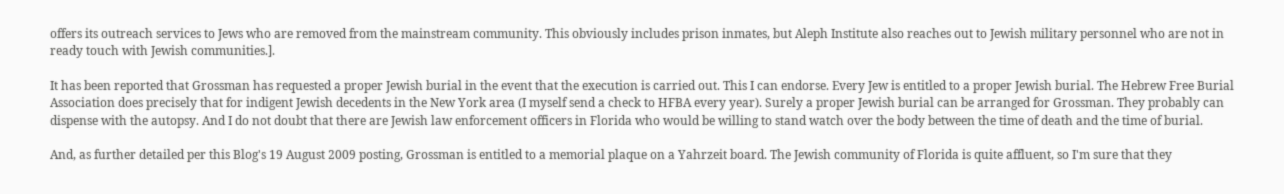offers its outreach services to Jews who are removed from the mainstream community. This obviously includes prison inmates, but Aleph Institute also reaches out to Jewish military personnel who are not in ready touch with Jewish communities.].

It has been reported that Grossman has requested a proper Jewish burial in the event that the execution is carried out. This I can endorse. Every Jew is entitled to a proper Jewish burial. The Hebrew Free Burial Association does precisely that for indigent Jewish decedents in the New York area (I myself send a check to HFBA every year). Surely a proper Jewish burial can be arranged for Grossman. They probably can dispense with the autopsy. And I do not doubt that there are Jewish law enforcement officers in Florida who would be willing to stand watch over the body between the time of death and the time of burial.

And, as further detailed per this Blog's 19 August 2009 posting, Grossman is entitled to a memorial plaque on a Yahrzeit board. The Jewish community of Florida is quite affluent, so I'm sure that they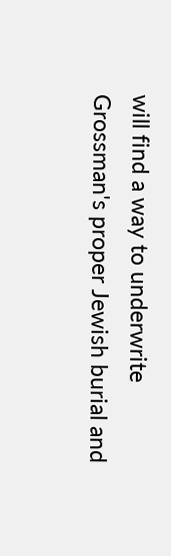will find a way to underwrite Grossman's proper Jewish burial and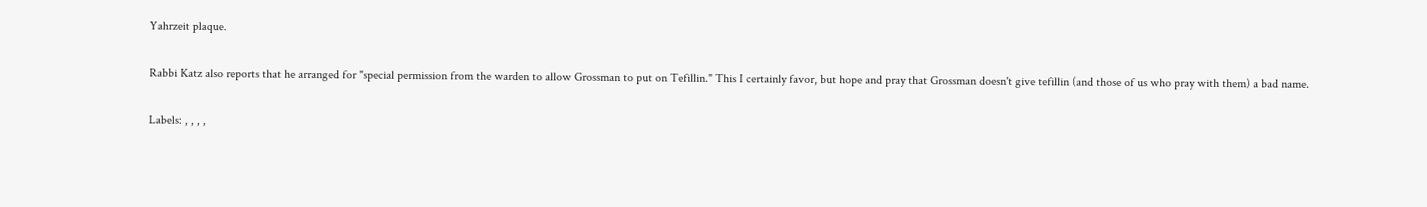Yahrzeit plaque.

Rabbi Katz also reports that he arranged for "special permission from the warden to allow Grossman to put on Tefillin." This I certainly favor, but hope and pray that Grossman doesn't give tefillin (and those of us who pray with them) a bad name.

Labels: , , , ,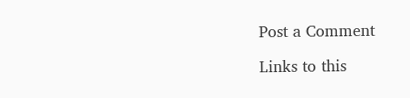Post a Comment

Links to this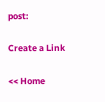post:

Create a Link

<< Home